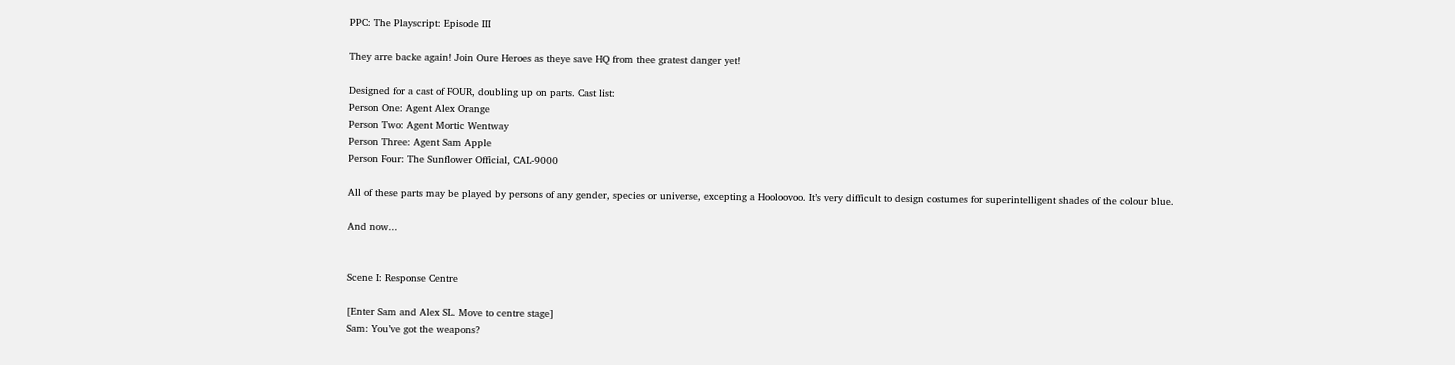PPC: The Playscript: Episode III

They arre backe again! Join Oure Heroes as theye save HQ from thee gratest danger yet!

Designed for a cast of FOUR, doubling up on parts. Cast list:
Person One: Agent Alex Orange
Person Two: Agent Mortic Wentway
Person Three: Agent Sam Apple
Person Four: The Sunflower Official, CAL-9000

All of these parts may be played by persons of any gender, species or universe, excepting a Hooloovoo. It’s very difficult to design costumes for superintelligent shades of the colour blue.

And now...


Scene I: Response Centre

[Enter Sam and Alex SL. Move to centre stage]
Sam: You’ve got the weapons?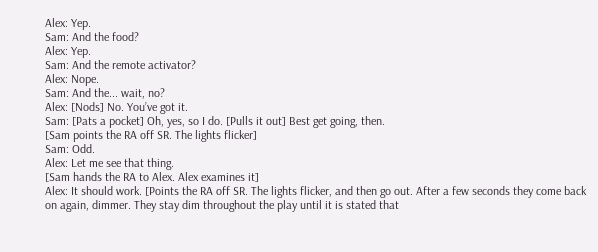Alex: Yep.
Sam: And the food?
Alex: Yep.
Sam: And the remote activator?
Alex: Nope.
Sam: And the... wait, no?
Alex: [Nods] No. You’ve got it.
Sam: [Pats a pocket] Oh, yes, so I do. [Pulls it out] Best get going, then.
[Sam points the RA off SR. The lights flicker]
Sam: Odd.
Alex: Let me see that thing.
[Sam hands the RA to Alex. Alex examines it]
Alex: It should work. [Points the RA off SR. The lights flicker, and then go out. After a few seconds they come back on again, dimmer. They stay dim throughout the play until it is stated that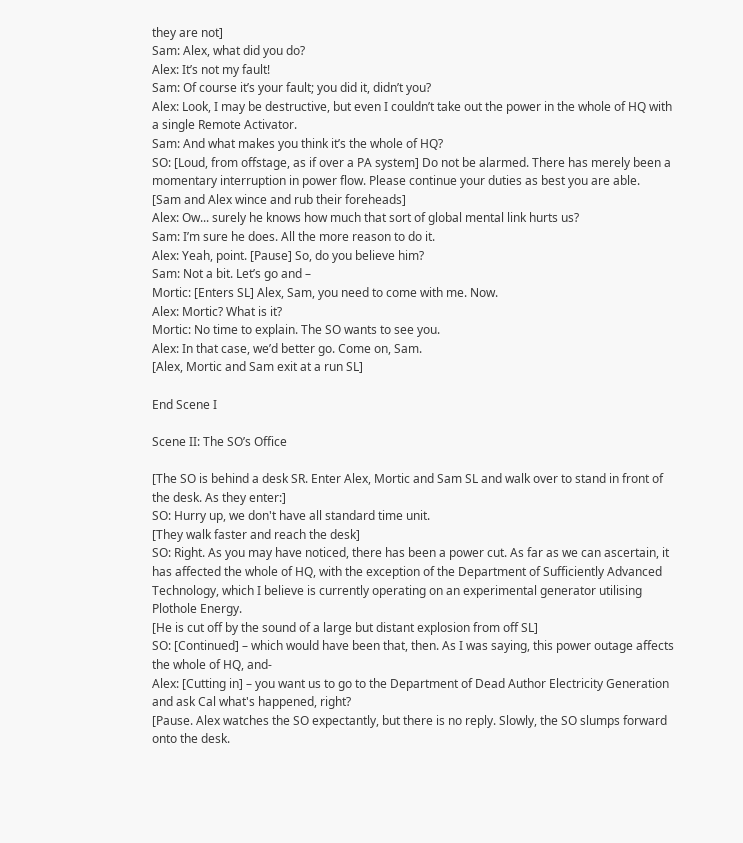they are not]
Sam: Alex, what did you do?
Alex: It’s not my fault!
Sam: Of course it’s your fault; you did it, didn’t you?
Alex: Look, I may be destructive, but even I couldn’t take out the power in the whole of HQ with a single Remote Activator.
Sam: And what makes you think it’s the whole of HQ?
SO: [Loud, from offstage, as if over a PA system] Do not be alarmed. There has merely been a momentary interruption in power flow. Please continue your duties as best you are able.
[Sam and Alex wince and rub their foreheads]
Alex: Ow... surely he knows how much that sort of global mental link hurts us?
Sam: I’m sure he does. All the more reason to do it.
Alex: Yeah, point. [Pause] So, do you believe him?
Sam: Not a bit. Let’s go and –
Mortic: [Enters SL] Alex, Sam, you need to come with me. Now.
Alex: Mortic? What is it?
Mortic: No time to explain. The SO wants to see you.
Alex: In that case, we’d better go. Come on, Sam.
[Alex, Mortic and Sam exit at a run SL]

End Scene I

Scene II: The SO’s Office

[The SO is behind a desk SR. Enter Alex, Mortic and Sam SL and walk over to stand in front of the desk. As they enter:]
SO: Hurry up, we don't have all standard time unit.
[They walk faster and reach the desk]
SO: Right. As you may have noticed, there has been a power cut. As far as we can ascertain, it has affected the whole of HQ, with the exception of the Department of Sufficiently Advanced Technology, which I believe is currently operating on an experimental generator utilising Plothole Energy.
[He is cut off by the sound of a large but distant explosion from off SL]
SO: [Continued] – which would have been that, then. As I was saying, this power outage affects the whole of HQ, and-
Alex: [Cutting in] – you want us to go to the Department of Dead Author Electricity Generation and ask Cal what's happened, right?
[Pause. Alex watches the SO expectantly, but there is no reply. Slowly, the SO slumps forward onto the desk.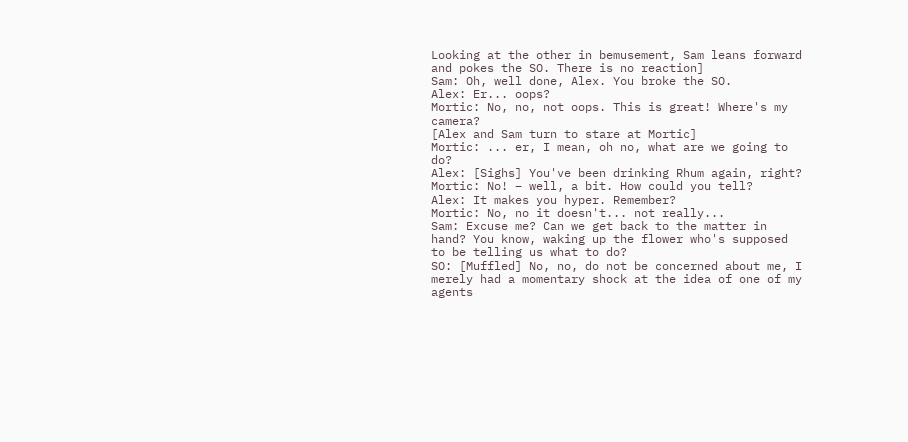Looking at the other in bemusement, Sam leans forward and pokes the SO. There is no reaction]
Sam: Oh, well done, Alex. You broke the SO.
Alex: Er... oops?
Mortic: No, no, not oops. This is great! Where's my camera?
[Alex and Sam turn to stare at Mortic]
Mortic: ... er, I mean, oh no, what are we going to do?
Alex: [Sighs] You've been drinking Rhum again, right?
Mortic: No! – well, a bit. How could you tell?
Alex: It makes you hyper. Remember?
Mortic: No, no it doesn't... not really...
Sam: Excuse me? Can we get back to the matter in hand? You know, waking up the flower who's supposed to be telling us what to do?
SO: [Muffled] No, no, do not be concerned about me, I merely had a momentary shock at the idea of one of my agents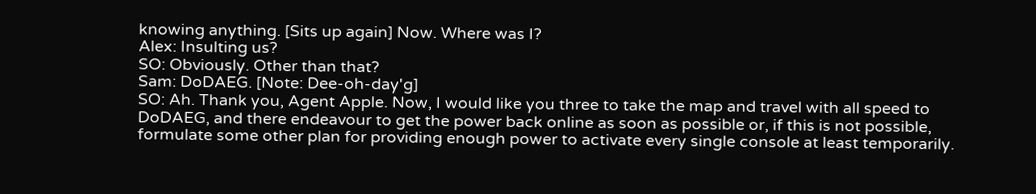knowing anything. [Sits up again] Now. Where was I?
Alex: Insulting us?
SO: Obviously. Other than that?
Sam: DoDAEG. [Note: Dee-oh-day'g]
SO: Ah. Thank you, Agent Apple. Now, I would like you three to take the map and travel with all speed to DoDAEG, and there endeavour to get the power back online as soon as possible or, if this is not possible, formulate some other plan for providing enough power to activate every single console at least temporarily.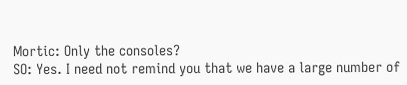Mortic: Only the consoles?
SO: Yes. I need not remind you that we have a large number of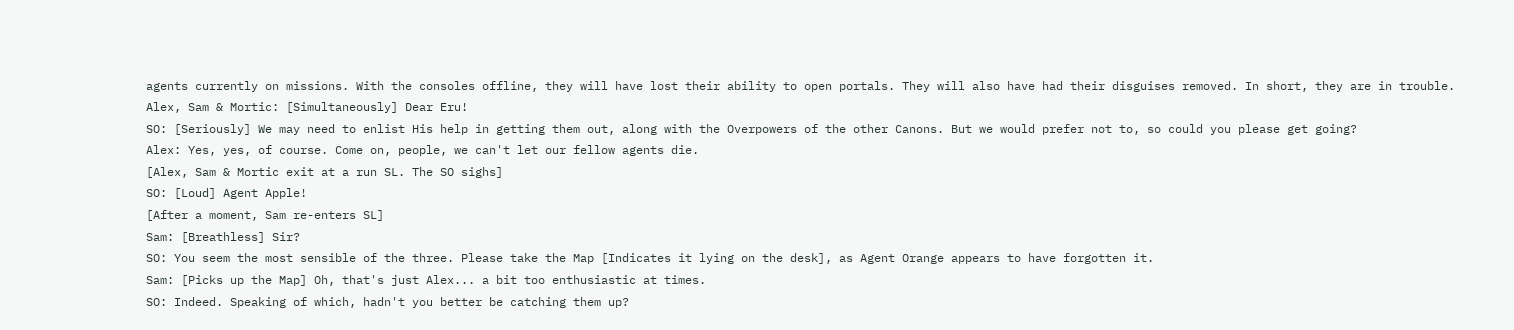agents currently on missions. With the consoles offline, they will have lost their ability to open portals. They will also have had their disguises removed. In short, they are in trouble.
Alex, Sam & Mortic: [Simultaneously] Dear Eru!
SO: [Seriously] We may need to enlist His help in getting them out, along with the Overpowers of the other Canons. But we would prefer not to, so could you please get going?
Alex: Yes, yes, of course. Come on, people, we can't let our fellow agents die.
[Alex, Sam & Mortic exit at a run SL. The SO sighs]
SO: [Loud] Agent Apple!
[After a moment, Sam re-enters SL]
Sam: [Breathless] Sir?
SO: You seem the most sensible of the three. Please take the Map [Indicates it lying on the desk], as Agent Orange appears to have forgotten it.
Sam: [Picks up the Map] Oh, that's just Alex... a bit too enthusiastic at times.
SO: Indeed. Speaking of which, hadn't you better be catching them up?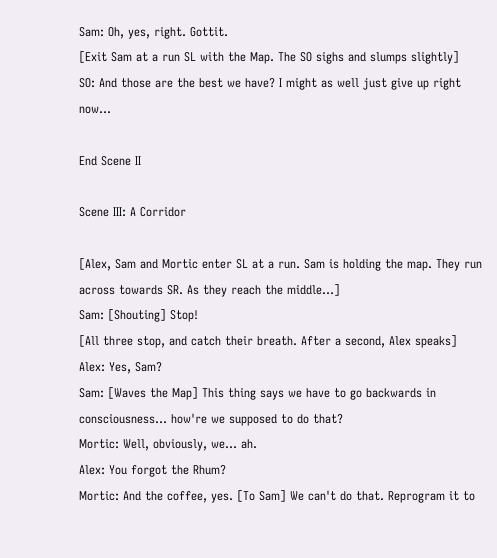Sam: Oh, yes, right. Gottit.
[Exit Sam at a run SL with the Map. The SO sighs and slumps slightly]
SO: And those are the best we have? I might as well just give up right now...

End Scene II

Scene III: A Corridor

[Alex, Sam and Mortic enter SL at a run. Sam is holding the map. They run across towards SR. As they reach the middle…]
Sam: [Shouting] Stop!
[All three stop, and catch their breath. After a second, Alex speaks]
Alex: Yes, Sam?
Sam: [Waves the Map] This thing says we have to go backwards in consciousness... how're we supposed to do that?
Mortic: Well, obviously, we... ah.
Alex: You forgot the Rhum?
Mortic: And the coffee, yes. [To Sam] We can't do that. Reprogram it to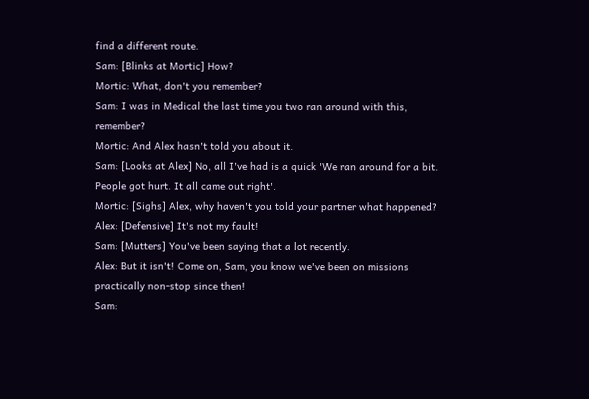find a different route.
Sam: [Blinks at Mortic] How?
Mortic: What, don't you remember?
Sam: I was in Medical the last time you two ran around with this, remember?
Mortic: And Alex hasn't told you about it.
Sam: [Looks at Alex] No, all I've had is a quick 'We ran around for a bit. People got hurt. It all came out right'.
Mortic: [Sighs] Alex, why haven't you told your partner what happened?
Alex: [Defensive] It's not my fault!
Sam: [Mutters] You've been saying that a lot recently.
Alex: But it isn't! Come on, Sam, you know we've been on missions practically non-stop since then!
Sam: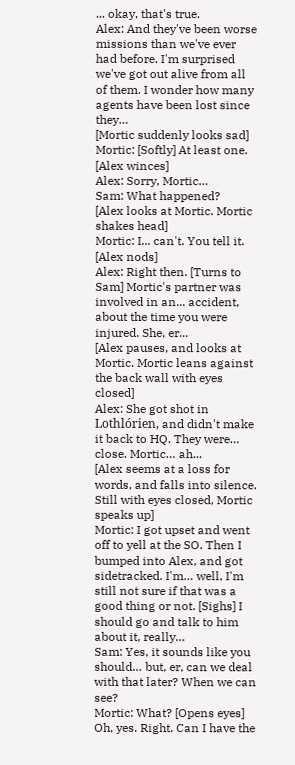... okay, that's true.
Alex: And they've been worse missions than we've ever had before. I'm surprised we've got out alive from all of them. I wonder how many agents have been lost since they…
[Mortic suddenly looks sad]
Mortic: [Softly] At least one.
[Alex winces]
Alex: Sorry, Mortic…
Sam: What happened?
[Alex looks at Mortic. Mortic shakes head]
Mortic: I... can't. You tell it.
[Alex nods]
Alex: Right then. [Turns to Sam] Mortic's partner was involved in an... accident, about the time you were injured. She, er...
[Alex pauses, and looks at Mortic. Mortic leans against the back wall with eyes closed]
Alex: She got shot in Lothlórien, and didn't make it back to HQ. They were… close. Mortic… ah...
[Alex seems at a loss for words, and falls into silence. Still with eyes closed, Mortic speaks up]
Mortic: I got upset and went off to yell at the SO. Then I bumped into Alex, and got sidetracked. I'm… well, I'm still not sure if that was a good thing or not. [Sighs] I should go and talk to him about it, really…
Sam: Yes, it sounds like you should… but, er, can we deal with that later? When we can see?
Mortic: What? [Opens eyes] Oh, yes. Right. Can I have the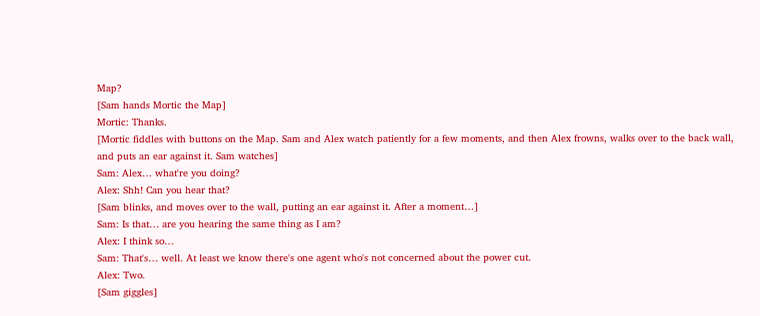Map?
[Sam hands Mortic the Map]
Mortic: Thanks.
[Mortic fiddles with buttons on the Map. Sam and Alex watch patiently for a few moments, and then Alex frowns, walks over to the back wall, and puts an ear against it. Sam watches]
Sam: Alex… what're you doing?
Alex: Shh! Can you hear that?
[Sam blinks, and moves over to the wall, putting an ear against it. After a moment…]
Sam: Is that… are you hearing the same thing as I am?
Alex: I think so…
Sam: That's… well. At least we know there's one agent who's not concerned about the power cut.
Alex: Two.
[Sam giggles]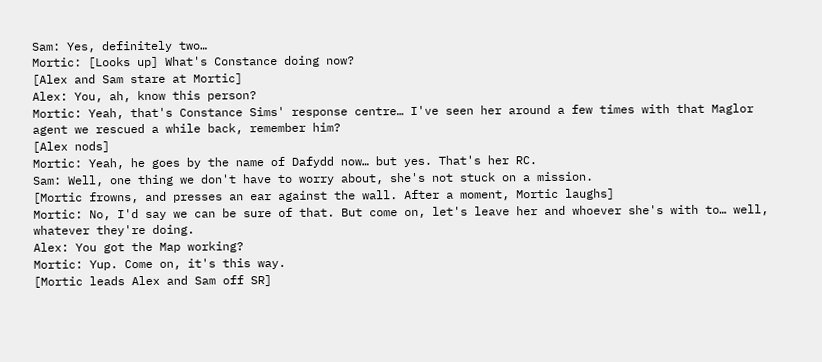Sam: Yes, definitely two…
Mortic: [Looks up] What's Constance doing now?
[Alex and Sam stare at Mortic]
Alex: You, ah, know this person?
Mortic: Yeah, that's Constance Sims' response centre… I've seen her around a few times with that Maglor agent we rescued a while back, remember him?
[Alex nods]
Mortic: Yeah, he goes by the name of Dafydd now… but yes. That's her RC.
Sam: Well, one thing we don't have to worry about, she's not stuck on a mission.
[Mortic frowns, and presses an ear against the wall. After a moment, Mortic laughs]
Mortic: No, I'd say we can be sure of that. But come on, let's leave her and whoever she's with to… well, whatever they're doing.
Alex: You got the Map working?
Mortic: Yup. Come on, it's this way.
[Mortic leads Alex and Sam off SR]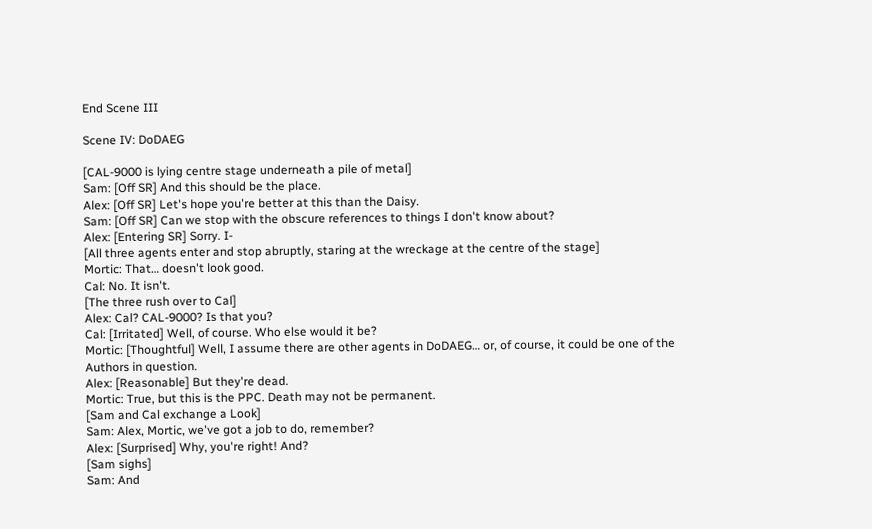End Scene III

Scene IV: DoDAEG

[CAL-9000 is lying centre stage underneath a pile of metal]
Sam: [Off SR] And this should be the place.
Alex: [Off SR] Let's hope you're better at this than the Daisy.
Sam: [Off SR] Can we stop with the obscure references to things I don't know about?
Alex: [Entering SR] Sorry. I-
[All three agents enter and stop abruptly, staring at the wreckage at the centre of the stage]
Mortic: That… doesn't look good.
Cal: No. It isn't.
[The three rush over to Cal]
Alex: Cal? CAL-9000? Is that you?
Cal: [Irritated] Well, of course. Who else would it be?
Mortic: [Thoughtful] Well, I assume there are other agents in DoDAEG… or, of course, it could be one of the Authors in question.
Alex: [Reasonable] But they're dead.
Mortic: True, but this is the PPC. Death may not be permanent.
[Sam and Cal exchange a Look]
Sam: Alex, Mortic, we've got a job to do, remember?
Alex: [Surprised] Why, you're right! And?
[Sam sighs]
Sam: And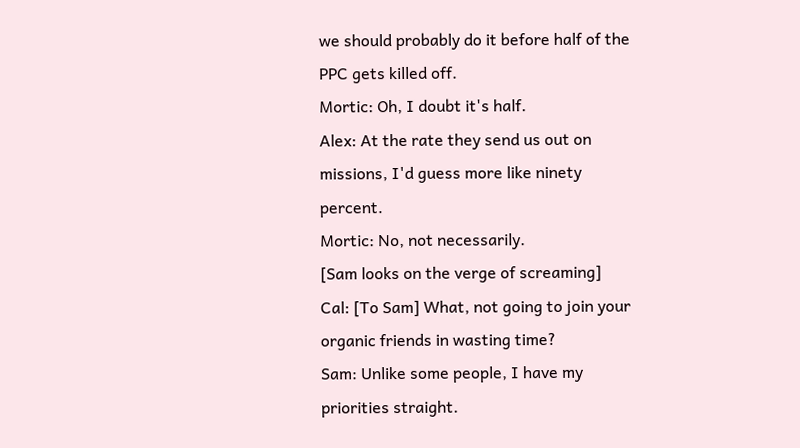we should probably do it before half of the PPC gets killed off.
Mortic: Oh, I doubt it's half.
Alex: At the rate they send us out on missions, I'd guess more like ninety percent.
Mortic: No, not necessarily.
[Sam looks on the verge of screaming]
Cal: [To Sam] What, not going to join your organic friends in wasting time?
Sam: Unlike some people, I have my priorities straight.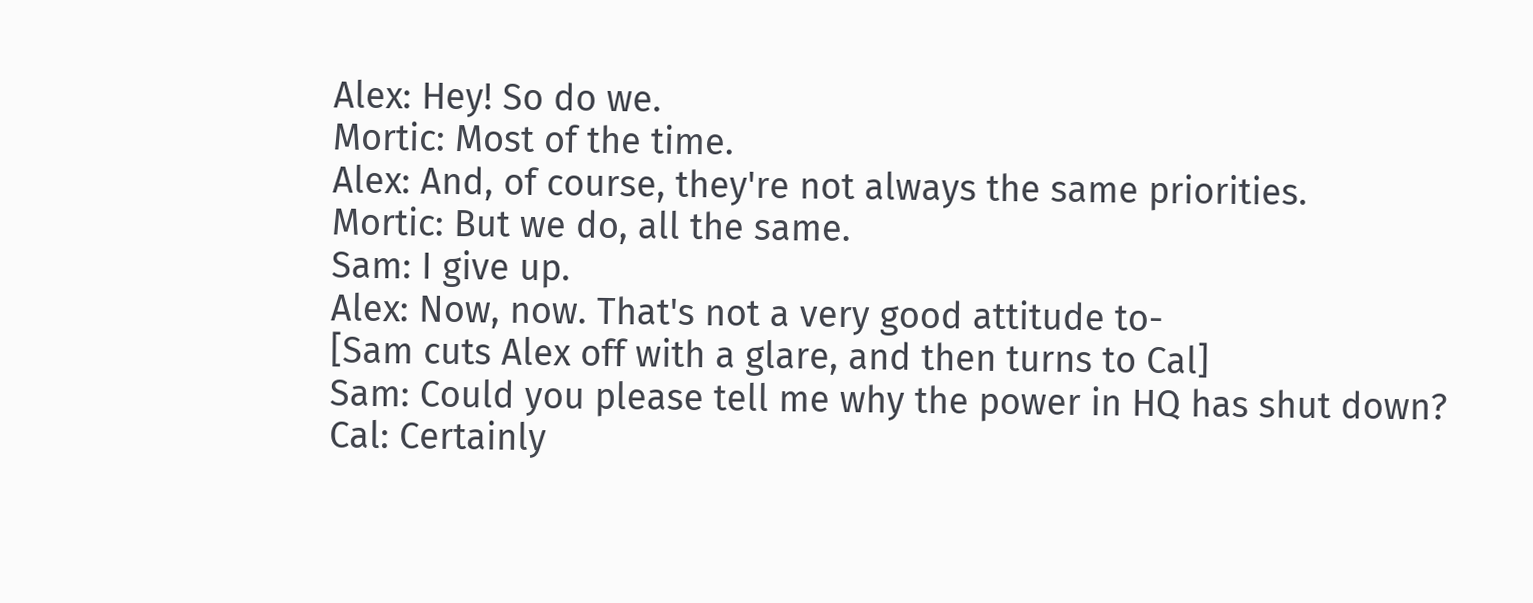Alex: Hey! So do we.
Mortic: Most of the time.
Alex: And, of course, they're not always the same priorities.
Mortic: But we do, all the same.
Sam: I give up.
Alex: Now, now. That's not a very good attitude to-
[Sam cuts Alex off with a glare, and then turns to Cal]
Sam: Could you please tell me why the power in HQ has shut down?
Cal: Certainly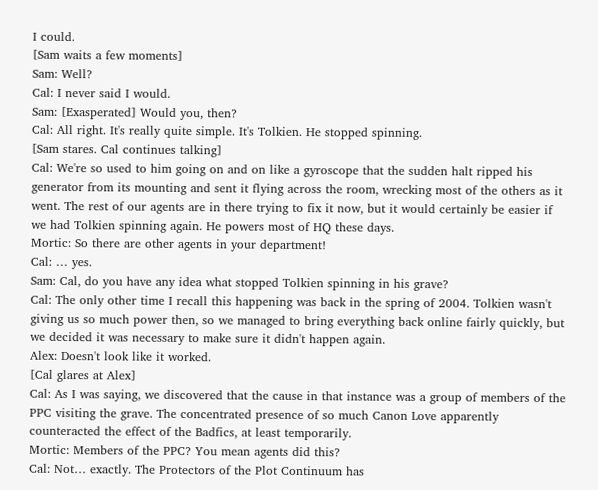I could.
[Sam waits a few moments]
Sam: Well?
Cal: I never said I would.
Sam: [Exasperated] Would you, then?
Cal: All right. It's really quite simple. It's Tolkien. He stopped spinning.
[Sam stares. Cal continues talking]
Cal: We're so used to him going on and on like a gyroscope that the sudden halt ripped his generator from its mounting and sent it flying across the room, wrecking most of the others as it went. The rest of our agents are in there trying to fix it now, but it would certainly be easier if we had Tolkien spinning again. He powers most of HQ these days.
Mortic: So there are other agents in your department!
Cal: … yes.
Sam: Cal, do you have any idea what stopped Tolkien spinning in his grave?
Cal: The only other time I recall this happening was back in the spring of 2004. Tolkien wasn't giving us so much power then, so we managed to bring everything back online fairly quickly, but we decided it was necessary to make sure it didn't happen again.
Alex: Doesn't look like it worked.
[Cal glares at Alex]
Cal: As I was saying, we discovered that the cause in that instance was a group of members of the PPC visiting the grave. The concentrated presence of so much Canon Love apparently counteracted the effect of the Badfics, at least temporarily.
Mortic: Members of the PPC? You mean agents did this?
Cal: Not… exactly. The Protectors of the Plot Continuum has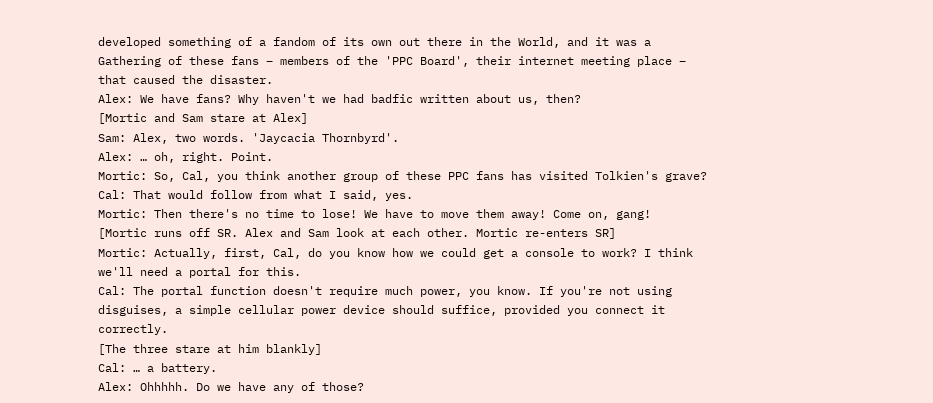developed something of a fandom of its own out there in the World, and it was a Gathering of these fans – members of the 'PPC Board', their internet meeting place – that caused the disaster.
Alex: We have fans? Why haven't we had badfic written about us, then?
[Mortic and Sam stare at Alex]
Sam: Alex, two words. 'Jaycacia Thornbyrd'.
Alex: … oh, right. Point.
Mortic: So, Cal, you think another group of these PPC fans has visited Tolkien's grave?
Cal: That would follow from what I said, yes.
Mortic: Then there's no time to lose! We have to move them away! Come on, gang!
[Mortic runs off SR. Alex and Sam look at each other. Mortic re-enters SR]
Mortic: Actually, first, Cal, do you know how we could get a console to work? I think we'll need a portal for this.
Cal: The portal function doesn't require much power, you know. If you're not using disguises, a simple cellular power device should suffice, provided you connect it correctly.
[The three stare at him blankly]
Cal: … a battery.
Alex: Ohhhhh. Do we have any of those?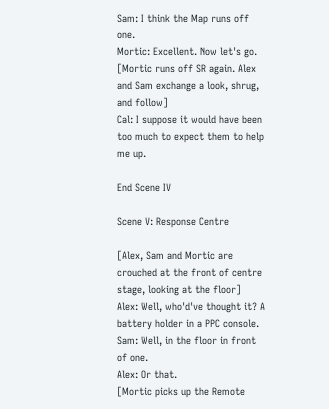Sam: I think the Map runs off one.
Mortic: Excellent. Now let's go.
[Mortic runs off SR again. Alex and Sam exchange a look, shrug, and follow]
Cal: I suppose it would have been too much to expect them to help me up.

End Scene IV

Scene V: Response Centre

[Alex, Sam and Mortic are crouched at the front of centre stage, looking at the floor]
Alex: Well, who'd've thought it? A battery holder in a PPC console.
Sam: Well, in the floor in front of one.
Alex: Or that.
[Mortic picks up the Remote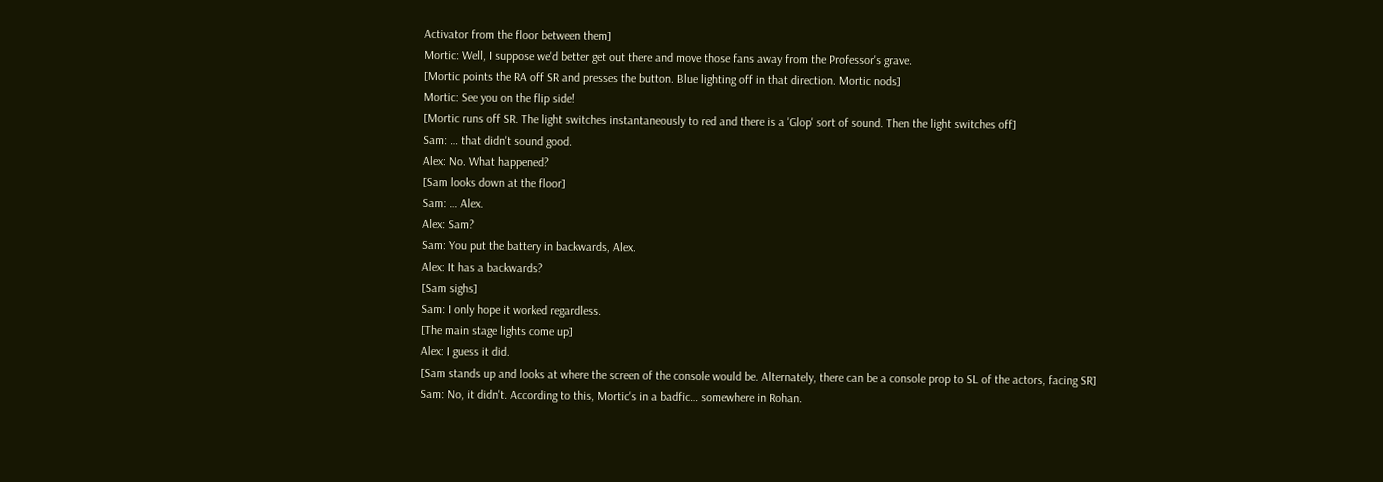Activator from the floor between them]
Mortic: Well, I suppose we'd better get out there and move those fans away from the Professor's grave.
[Mortic points the RA off SR and presses the button. Blue lighting off in that direction. Mortic nods]
Mortic: See you on the flip side!
[Mortic runs off SR. The light switches instantaneously to red and there is a 'Glop' sort of sound. Then the light switches off]
Sam: … that didn't sound good.
Alex: No. What happened?
[Sam looks down at the floor]
Sam: … Alex.
Alex: Sam?
Sam: You put the battery in backwards, Alex.
Alex: It has a backwards?
[Sam sighs]
Sam: I only hope it worked regardless.
[The main stage lights come up]
Alex: I guess it did.
[Sam stands up and looks at where the screen of the console would be. Alternately, there can be a console prop to SL of the actors, facing SR]
Sam: No, it didn't. According to this, Mortic's in a badfic… somewhere in Rohan.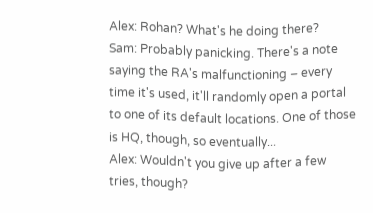Alex: Rohan? What's he doing there?
Sam: Probably panicking. There's a note saying the RA's malfunctioning – every time it's used, it'll randomly open a portal to one of its default locations. One of those is HQ, though, so eventually...
Alex: Wouldn't you give up after a few tries, though?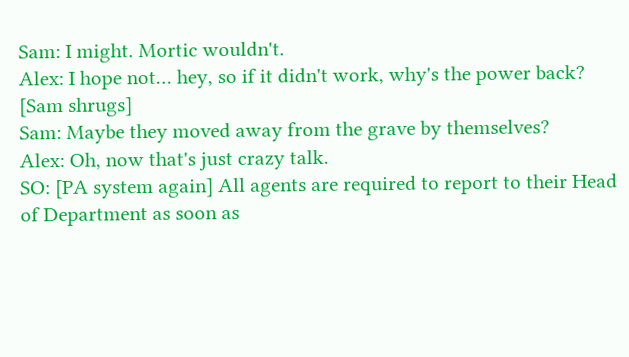Sam: I might. Mortic wouldn't.
Alex: I hope not… hey, so if it didn't work, why's the power back?
[Sam shrugs]
Sam: Maybe they moved away from the grave by themselves?
Alex: Oh, now that's just crazy talk.
SO: [PA system again] All agents are required to report to their Head of Department as soon as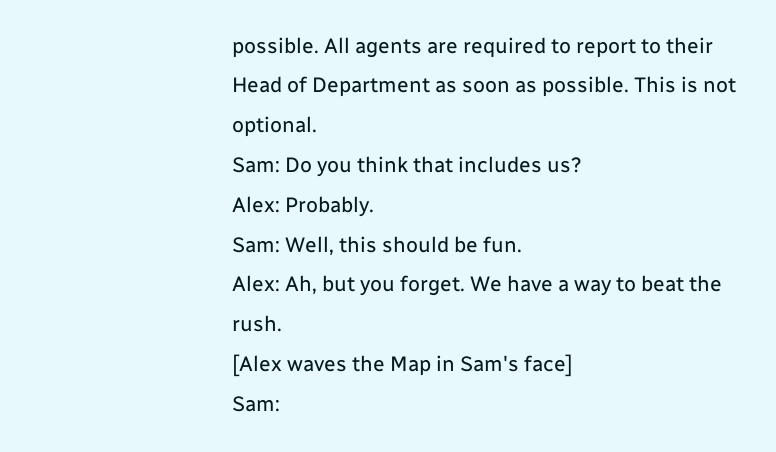possible. All agents are required to report to their Head of Department as soon as possible. This is not optional.
Sam: Do you think that includes us?
Alex: Probably.
Sam: Well, this should be fun.
Alex: Ah, but you forget. We have a way to beat the rush.
[Alex waves the Map in Sam's face]
Sam: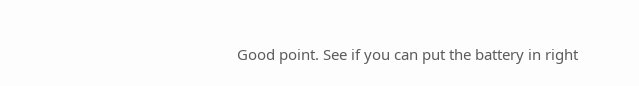Good point. See if you can put the battery in right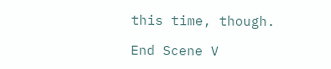this time, though.

End Scene V